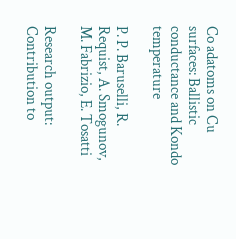Co adatoms on Cu surfaces: Ballistic conductance and Kondo temperature

P. P. Baruselli, R. Requist, A. Smogunov, M. Fabrizio, E. Tosatti

Research output: Contribution to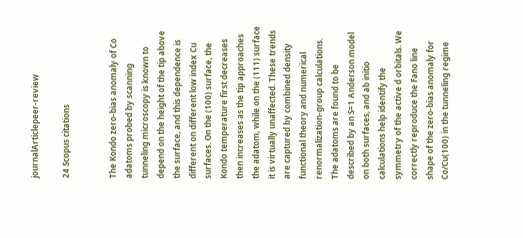journalArticlepeer-review

24 Scopus citations


The Kondo zero-bias anomaly of Co adatoms probed by scanning tunneling microscopy is known to depend on the height of the tip above the surface, and this dependence is different on different low index Cu surfaces. On the (100) surface, the Kondo temperature first decreases then increases as the tip approaches the adatom, while on the (111) surface it is virtually unaffected. These trends are captured by combined density functional theory and numerical renormalization-group calculations. The adatoms are found to be described by an S=1 Anderson model on both surfaces, and ab initio calculations help identify the symmetry of the active d orbitals. We correctly reproduce the Fano line shape of the zero-bias anomaly for Co/Cu(100) in the tunneling regime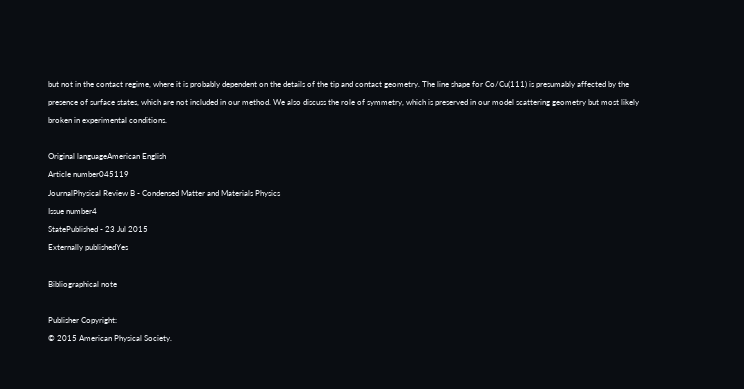but not in the contact regime, where it is probably dependent on the details of the tip and contact geometry. The line shape for Co/Cu(111) is presumably affected by the presence of surface states, which are not included in our method. We also discuss the role of symmetry, which is preserved in our model scattering geometry but most likely broken in experimental conditions.

Original languageAmerican English
Article number045119
JournalPhysical Review B - Condensed Matter and Materials Physics
Issue number4
StatePublished - 23 Jul 2015
Externally publishedYes

Bibliographical note

Publisher Copyright:
© 2015 American Physical Society.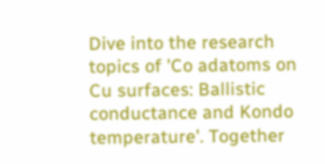Dive into the research topics of 'Co adatoms on Cu surfaces: Ballistic conductance and Kondo temperature'. Together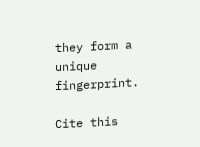they form a unique fingerprint.

Cite this